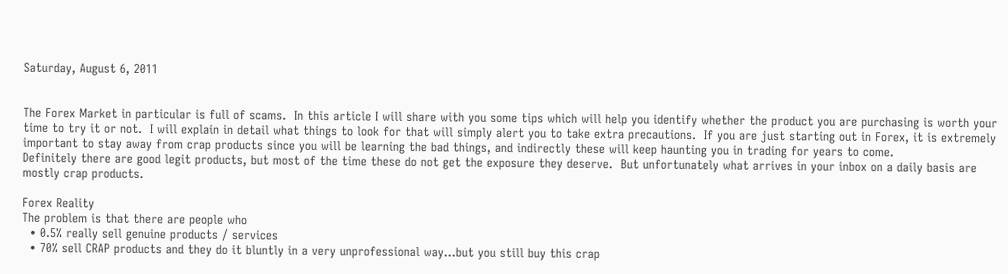Saturday, August 6, 2011


The Forex Market in particular is full of scams.  In this article I will share with you some tips which will help you identify whether the product you are purchasing is worth your time to try it or not.  I will explain in detail what things to look for that will simply alert you to take extra precautions.  If you are just starting out in Forex, it is extremely important to stay away from crap products since you will be learning the bad things, and indirectly these will keep haunting you in trading for years to come.
Definitely there are good legit products, but most of the time these do not get the exposure they deserve.  But unfortunately what arrives in your inbox on a daily basis are mostly crap products.

Forex Reality
The problem is that there are people who
  • 0.5% really sell genuine products / services
  • 70% sell CRAP products and they do it bluntly in a very unprofessional way…but you still buy this crap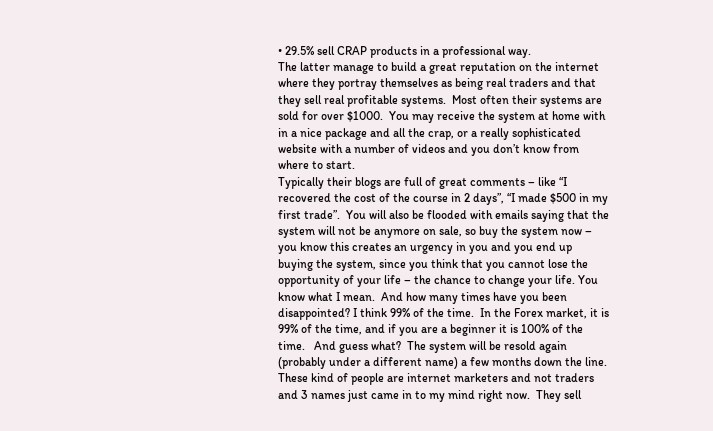• 29.5% sell CRAP products in a professional way.
The latter manage to build a great reputation on the internet where they portray themselves as being real traders and that they sell real profitable systems.  Most often their systems are sold for over $1000.  You may receive the system at home with in a nice package and all the crap, or a really sophisticated website with a number of videos and you don’t know from where to start.
Typically their blogs are full of great comments – like “I recovered the cost of the course in 2 days”, “I made $500 in my first trade”.  You will also be flooded with emails saying that the system will not be anymore on sale, so buy the system now – you know this creates an urgency in you and you end up buying the system, since you think that you cannot lose the opportunity of your life – the chance to change your life. You know what I mean.  And how many times have you been disappointed? I think 99% of the time.  In the Forex market, it is 99% of the time, and if you are a beginner it is 100% of the time.   And guess what?  The system will be resold again (probably under a different name) a few months down the line.  These kind of people are internet marketers and not traders and 3 names just came in to my mind right now.  They sell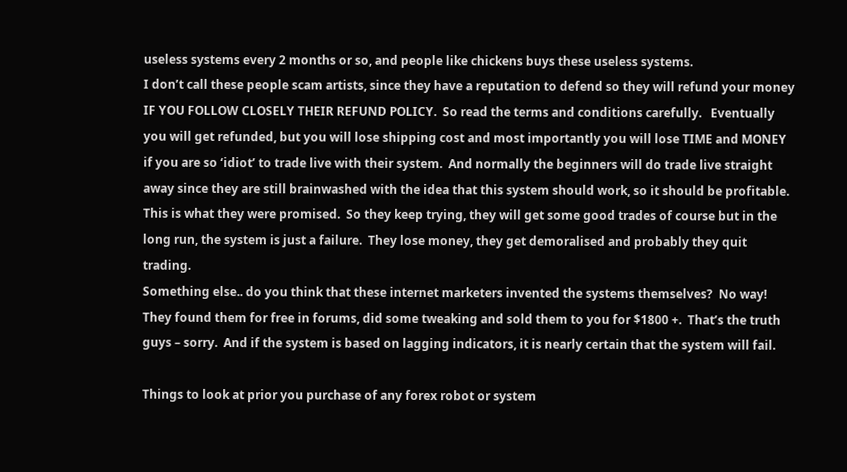useless systems every 2 months or so, and people like chickens buys these useless systems.
I don’t call these people scam artists, since they have a reputation to defend so they will refund your money IF YOU FOLLOW CLOSELY THEIR REFUND POLICY.  So read the terms and conditions carefully.   Eventually you will get refunded, but you will lose shipping cost and most importantly you will lose TIME and MONEY if you are so ‘idiot’ to trade live with their system.  And normally the beginners will do trade live straight away since they are still brainwashed with the idea that this system should work, so it should be profitable.  This is what they were promised.  So they keep trying, they will get some good trades of course but in the long run, the system is just a failure.  They lose money, they get demoralised and probably they quit trading.
Something else.. do you think that these internet marketers invented the systems themselves?  No way! They found them for free in forums, did some tweaking and sold them to you for $1800 +.  That’s the truth guys – sorry.  And if the system is based on lagging indicators, it is nearly certain that the system will fail.

Things to look at prior you purchase of any forex robot or system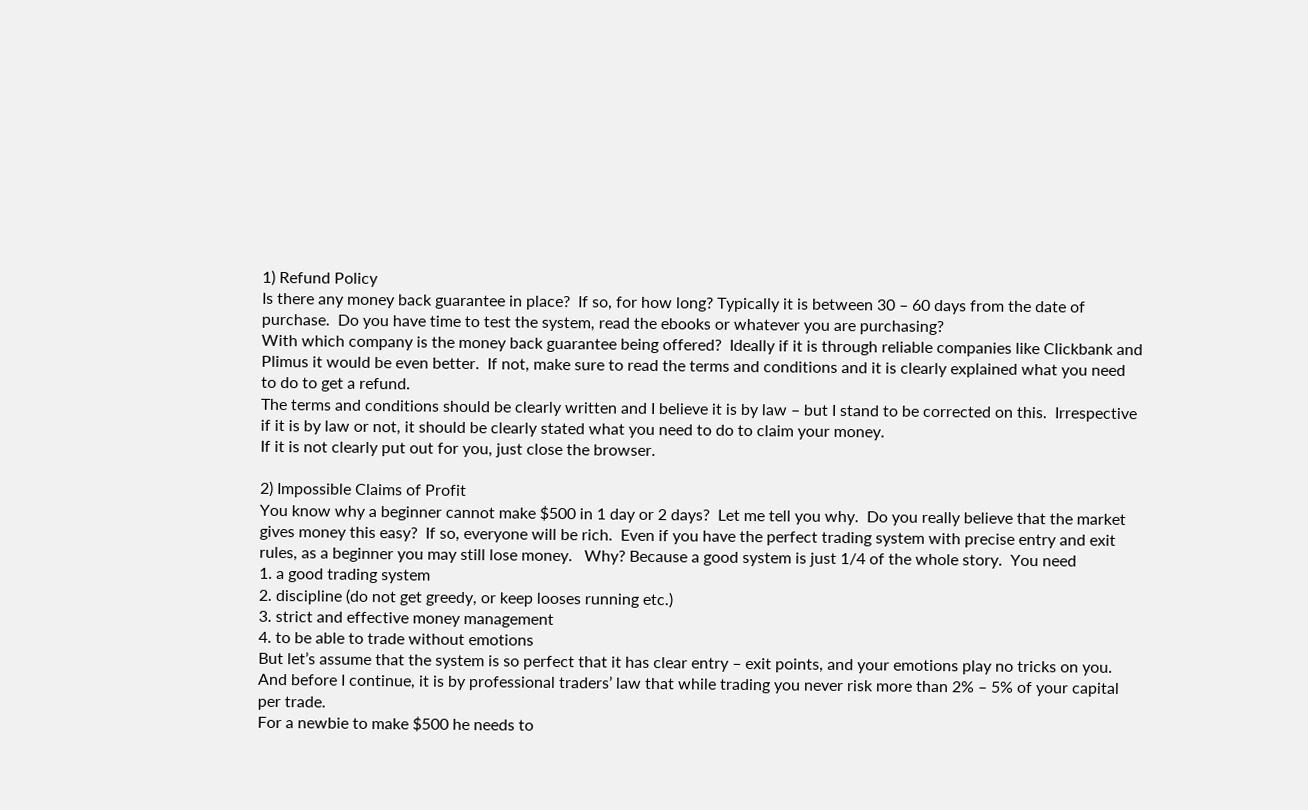1) Refund Policy
Is there any money back guarantee in place?  If so, for how long? Typically it is between 30 – 60 days from the date of purchase.  Do you have time to test the system, read the ebooks or whatever you are purchasing?
With which company is the money back guarantee being offered?  Ideally if it is through reliable companies like Clickbank and Plimus it would be even better.  If not, make sure to read the terms and conditions and it is clearly explained what you need to do to get a refund.
The terms and conditions should be clearly written and I believe it is by law – but I stand to be corrected on this.  Irrespective if it is by law or not, it should be clearly stated what you need to do to claim your money.
If it is not clearly put out for you, just close the browser.

2) Impossible Claims of Profit
You know why a beginner cannot make $500 in 1 day or 2 days?  Let me tell you why.  Do you really believe that the market gives money this easy?  If so, everyone will be rich.  Even if you have the perfect trading system with precise entry and exit rules, as a beginner you may still lose money.   Why? Because a good system is just 1/4 of the whole story.  You need
1. a good trading system
2. discipline (do not get greedy, or keep looses running etc.)
3. strict and effective money management
4. to be able to trade without emotions
But let’s assume that the system is so perfect that it has clear entry – exit points, and your emotions play no tricks on you.  And before I continue, it is by professional traders’ law that while trading you never risk more than 2% – 5% of your capital per trade.
For a newbie to make $500 he needs to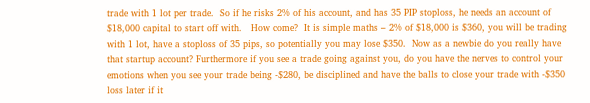trade with 1 lot per trade.  So if he risks 2% of his account, and has 35 PIP stoploss, he needs an account of $18,000 capital to start off with.   How come?  It is simple maths – 2% of $18,000 is $360, you will be trading with 1 lot, have a stoploss of 35 pips, so potentially you may lose $350.  Now as a newbie do you really have that startup account? Furthermore if you see a trade going against you, do you have the nerves to control your emotions when you see your trade being -$280, be disciplined and have the balls to close your trade with -$350 loss later if it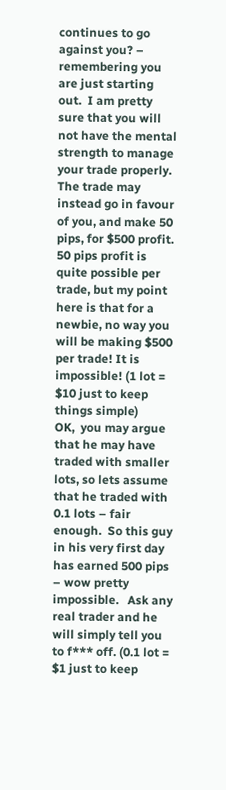continues to go against you? – remembering you are just starting out.  I am pretty sure that you will not have the mental strength to manage your trade properly.  The trade may instead go in favour of you, and make 50 pips, for $500 profit.  50 pips profit is quite possible per trade, but my point here is that for a newbie, no way you will be making $500 per trade! It is impossible! (1 lot = $10 just to keep things simple)
OK,  you may argue that he may have traded with smaller lots, so lets assume that he traded with 0.1 lots – fair enough.  So this guy in his very first day has earned 500 pips – wow pretty impossible.   Ask any real trader and he will simply tell you to f*** off. (0.1 lot = $1 just to keep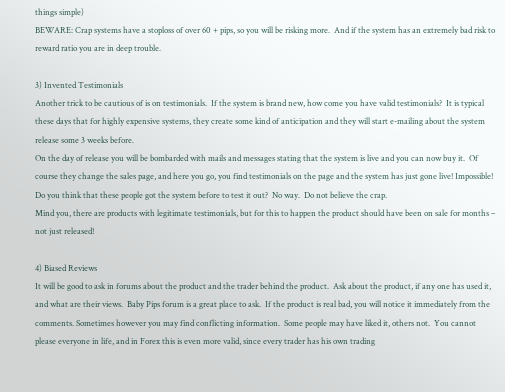things simple)
BEWARE: Crap systems have a stoploss of over 60 + pips, so you will be risking more.  And if the system has an extremely bad risk to reward ratio you are in deep trouble.

3) Invented Testimonials
Another trick to be cautious of is on testimonials.  If the system is brand new, how come you have valid testimonials?  It is typical these days that for highly expensive systems, they create some kind of anticipation and they will start e-mailing about the system release some 3 weeks before.
On the day of release you will be bombarded with mails and messages stating that the system is live and you can now buy it.  Of course they change the sales page, and here you go, you find testimonials on the page and the system has just gone live! Impossible!  Do you think that these people got the system before to test it out?  No way.  Do not believe the crap.
Mind you, there are products with legitimate testimonials, but for this to happen the product should have been on sale for months – not just released!

4) Biased Reviews
It will be good to ask in forums about the product and the trader behind the product.  Ask about the product, if any one has used it, and what are their views.  Baby Pips forum is a great place to ask.  If the product is real bad, you will notice it immediately from the comments. Sometimes however you may find conflicting information.  Some people may have liked it, others not.  You cannot please everyone in life, and in Forex this is even more valid, since every trader has his own trading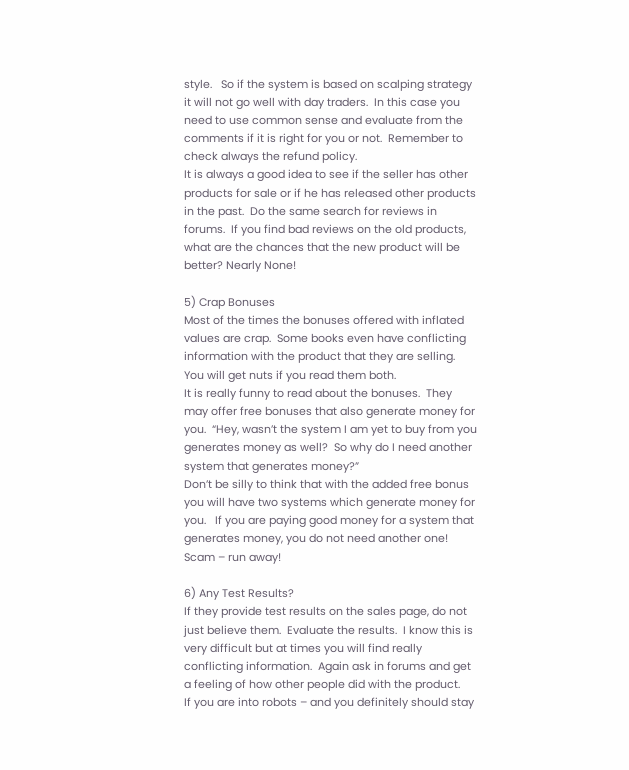style.   So if the system is based on scalping strategy it will not go well with day traders.  In this case you need to use common sense and evaluate from the comments if it is right for you or not.  Remember to check always the refund policy.
It is always a good idea to see if the seller has other products for sale or if he has released other products in the past.  Do the same search for reviews in forums.  If you find bad reviews on the old products, what are the chances that the new product will be better? Nearly None!

5) Crap Bonuses
Most of the times the bonuses offered with inflated values are crap.  Some books even have conflicting information with the product that they are selling.  You will get nuts if you read them both.
It is really funny to read about the bonuses.  They may offer free bonuses that also generate money for you.  “Hey, wasn’t the system I am yet to buy from you generates money as well?  So why do I need another system that generates money?”
Don’t be silly to think that with the added free bonus you will have two systems which generate money for you.   If you are paying good money for a system that generates money, you do not need another one!  Scam – run away!

6) Any Test Results?
If they provide test results on the sales page, do not just believe them.  Evaluate the results.  I know this is very difficult but at times you will find really conflicting information.  Again ask in forums and get a feeling of how other people did with the product.
If you are into robots – and you definitely should stay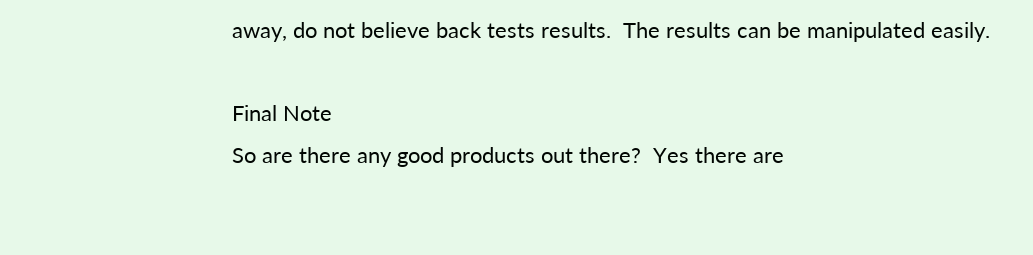away, do not believe back tests results.  The results can be manipulated easily.

Final Note
So are there any good products out there?  Yes there are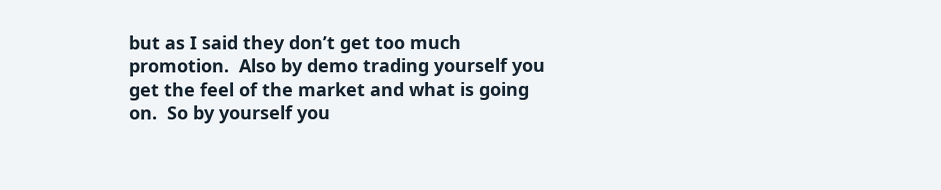but as I said they don’t get too much promotion.  Also by demo trading yourself you get the feel of the market and what is going on.  So by yourself you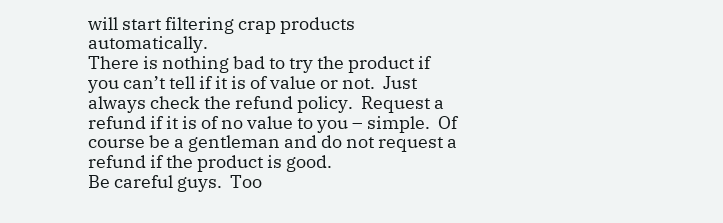will start filtering crap products automatically.
There is nothing bad to try the product if you can’t tell if it is of value or not.  Just always check the refund policy.  Request a refund if it is of no value to you – simple.  Of course be a gentleman and do not request a refund if the product is good.
Be careful guys.  Too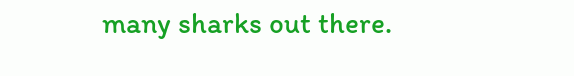many sharks out there.